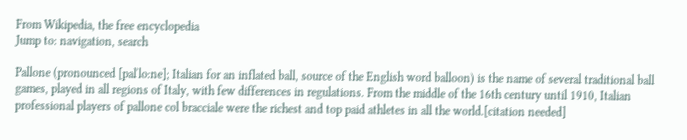From Wikipedia, the free encyclopedia
Jump to: navigation, search

Pallone (pronounced [palˈloːne]; Italian for an inflated ball, source of the English word balloon) is the name of several traditional ball games, played in all regions of Italy, with few differences in regulations. From the middle of the 16th century until 1910, Italian professional players of pallone col bracciale were the richest and top paid athletes in all the world.[citation needed]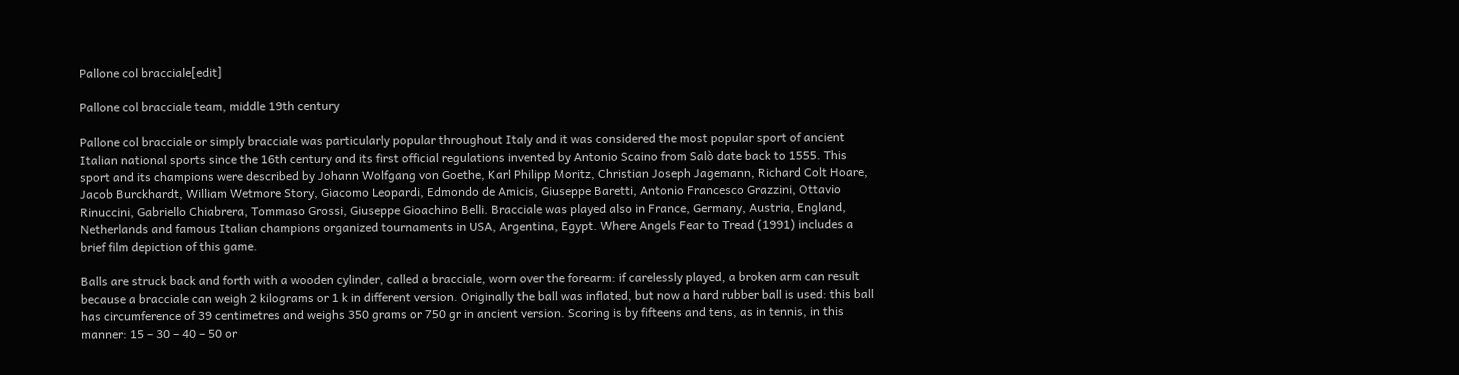Pallone col bracciale[edit]

Pallone col bracciale team, middle 19th century

Pallone col bracciale or simply bracciale was particularly popular throughout Italy and it was considered the most popular sport of ancient Italian national sports since the 16th century and its first official regulations invented by Antonio Scaino from Salò date back to 1555. This sport and its champions were described by Johann Wolfgang von Goethe, Karl Philipp Moritz, Christian Joseph Jagemann, Richard Colt Hoare, Jacob Burckhardt, William Wetmore Story, Giacomo Leopardi, Edmondo de Amicis, Giuseppe Baretti, Antonio Francesco Grazzini, Ottavio Rinuccini, Gabriello Chiabrera, Tommaso Grossi, Giuseppe Gioachino Belli. Bracciale was played also in France, Germany, Austria, England, Netherlands and famous Italian champions organized tournaments in USA, Argentina, Egypt. Where Angels Fear to Tread (1991) includes a brief film depiction of this game.

Balls are struck back and forth with a wooden cylinder, called a bracciale, worn over the forearm: if carelessly played, a broken arm can result because a bracciale can weigh 2 kilograms or 1 k in different version. Originally the ball was inflated, but now a hard rubber ball is used: this ball has circumference of 39 centimetres and weighs 350 grams or 750 gr in ancient version. Scoring is by fifteens and tens, as in tennis, in this manner: 15 – 30 – 40 – 50 or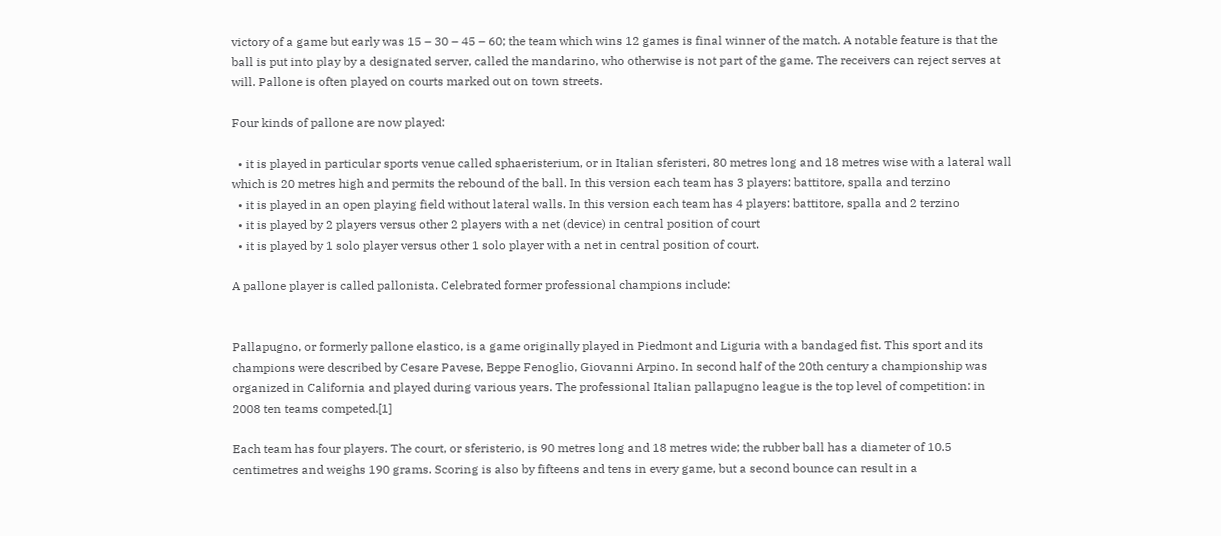victory of a game but early was 15 – 30 – 45 – 60; the team which wins 12 games is final winner of the match. A notable feature is that the ball is put into play by a designated server, called the mandarino, who otherwise is not part of the game. The receivers can reject serves at will. Pallone is often played on courts marked out on town streets.

Four kinds of pallone are now played:

  • it is played in particular sports venue called sphaeristerium, or in Italian sferisteri, 80 metres long and 18 metres wise with a lateral wall which is 20 metres high and permits the rebound of the ball. In this version each team has 3 players: battitore, spalla and terzino
  • it is played in an open playing field without lateral walls. In this version each team has 4 players: battitore, spalla and 2 terzino
  • it is played by 2 players versus other 2 players with a net (device) in central position of court
  • it is played by 1 solo player versus other 1 solo player with a net in central position of court.

A pallone player is called pallonista. Celebrated former professional champions include:


Pallapugno, or formerly pallone elastico, is a game originally played in Piedmont and Liguria with a bandaged fist. This sport and its champions were described by Cesare Pavese, Beppe Fenoglio, Giovanni Arpino. In second half of the 20th century a championship was organized in California and played during various years. The professional Italian pallapugno league is the top level of competition: in 2008 ten teams competed.[1]

Each team has four players. The court, or sferisterio, is 90 metres long and 18 metres wide; the rubber ball has a diameter of 10.5 centimetres and weighs 190 grams. Scoring is also by fifteens and tens in every game, but a second bounce can result in a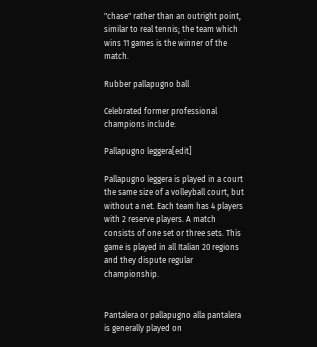"chase" rather than an outright point, similar to real tennis; the team which wins 11 games is the winner of the match.

Rubber pallapugno ball

Celebrated former professional champions include:

Pallapugno leggera[edit]

Pallapugno leggera is played in a court the same size of a volleyball court, but without a net. Each team has 4 players with 2 reserve players. A match consists of one set or three sets. This game is played in all Italian 20 regions and they dispute regular championship.


Pantalera or pallapugno alla pantalera is generally played on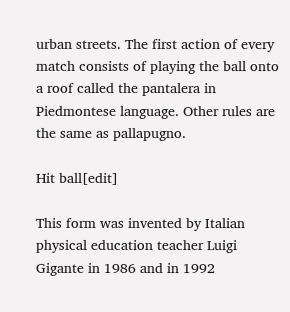urban streets. The first action of every match consists of playing the ball onto a roof called the pantalera in Piedmontese language. Other rules are the same as pallapugno.

Hit ball[edit]

This form was invented by Italian physical education teacher Luigi Gigante in 1986 and in 1992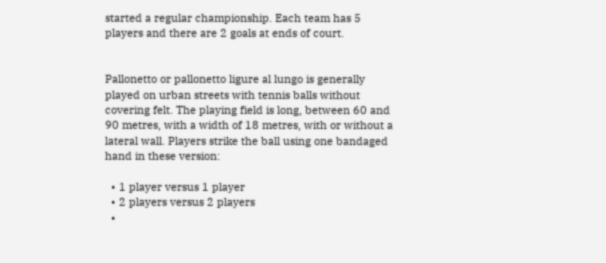started a regular championship. Each team has 5 players and there are 2 goals at ends of court.


Pallonetto or pallonetto ligure al lungo is generally played on urban streets with tennis balls without covering felt. The playing field is long, between 60 and 90 metres, with a width of 18 metres, with or without a lateral wall. Players strike the ball using one bandaged hand in these version:

  • 1 player versus 1 player
  • 2 players versus 2 players
  •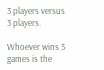3 players versus 3 players.

Whoever wins 5 games is the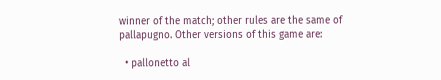winner of the match; other rules are the same of pallapugno. Other versions of this game are:

  • pallonetto al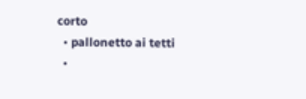corto
  • pallonetto ai tetti
  •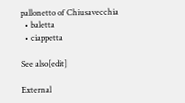pallonetto of Chiusavecchia
  • baletta
  • ciappetta

See also[edit]

External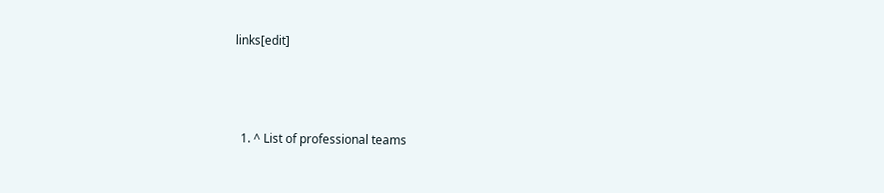links[edit]



  1. ^ List of professional teams